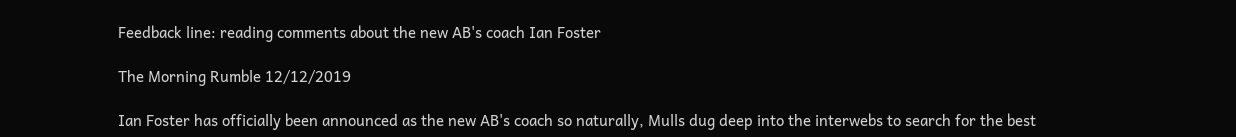Feedback line: reading comments about the new AB's coach Ian Foster

The Morning Rumble 12/12/2019

Ian Foster has officially been announced as the new AB's coach so naturally, Mulls dug deep into the interwebs to search for the best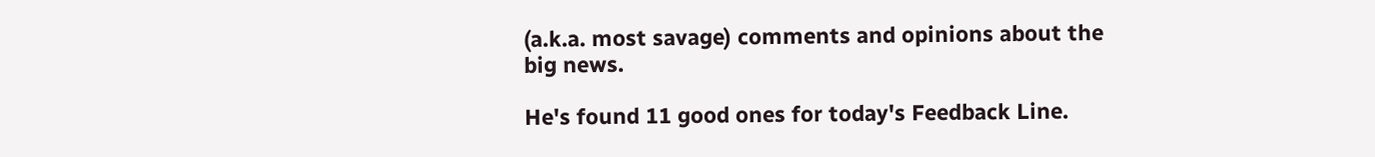(a.k.a. most savage) comments and opinions about the big news.

He's found 11 good ones for today's Feedback Line.